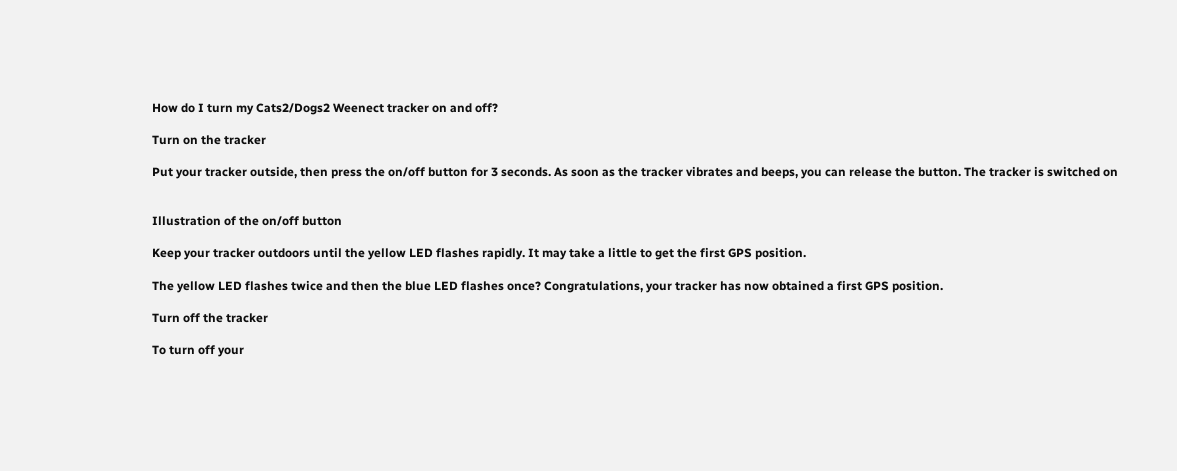How do I turn my Cats2/Dogs2 Weenect tracker on and off?

Turn on the tracker

Put your tracker outside, then press the on/off button for 3 seconds. As soon as the tracker vibrates and beeps, you can release the button. The tracker is switched on


Illustration of the on/off button

Keep your tracker outdoors until the yellow LED flashes rapidly. It may take a little to get the first GPS position.

The yellow LED flashes twice and then the blue LED flashes once? Congratulations, your tracker has now obtained a first GPS position.

Turn off the tracker

To turn off your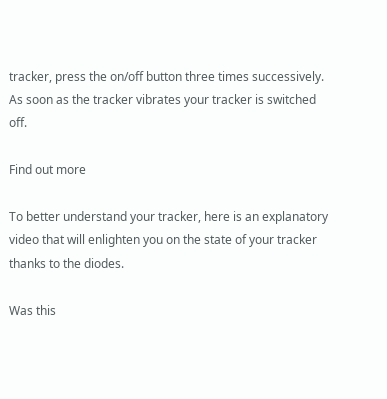tracker, press the on/off button three times successively. As soon as the tracker vibrates your tracker is switched off.

Find out more

To better understand your tracker, here is an explanatory video that will enlighten you on the state of your tracker thanks to the diodes.

Was this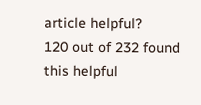article helpful?
120 out of 232 found this helpful